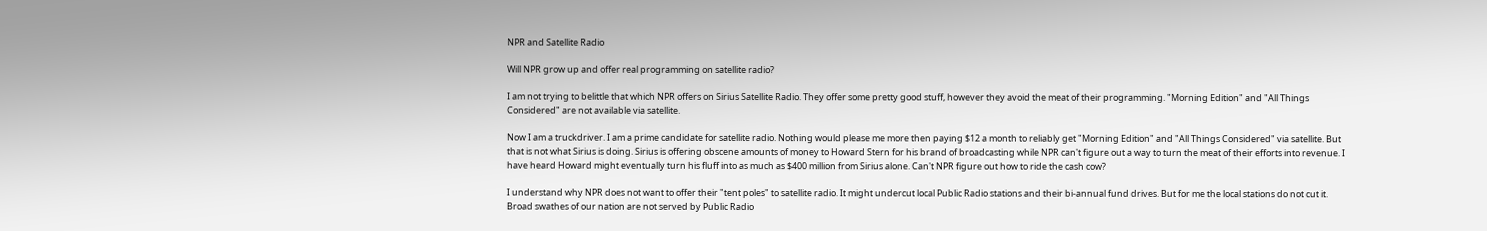NPR and Satellite Radio

Will NPR grow up and offer real programming on satellite radio?

I am not trying to belittle that which NPR offers on Sirius Satellite Radio. They offer some pretty good stuff, however they avoid the meat of their programming. "Morning Edition" and "All Things Considered" are not available via satellite.

Now I am a truckdriver. I am a prime candidate for satellite radio. Nothing would please me more then paying $12 a month to reliably get "Morning Edition" and "All Things Considered" via satellite. But that is not what Sirius is doing. Sirius is offering obscene amounts of money to Howard Stern for his brand of broadcasting while NPR can't figure out a way to turn the meat of their efforts into revenue. I have heard Howard might eventually turn his fluff into as much as $400 million from Sirius alone. Can't NPR figure out how to ride the cash cow?

I understand why NPR does not want to offer their "tent poles" to satellite radio. It might undercut local Public Radio stations and their bi-annual fund drives. But for me the local stations do not cut it. Broad swathes of our nation are not served by Public Radio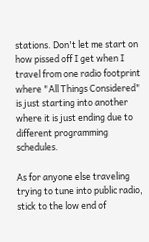stations. Don't let me start on how pissed off I get when I travel from one radio footprint where "All Things Considered" is just starting into another where it is just ending due to different programming schedules.

As for anyone else traveling trying to tune into public radio, stick to the low end of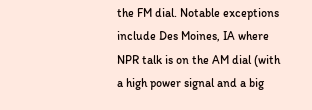the FM dial. Notable exceptions include Des Moines, IA where NPR talk is on the AM dial (with a high power signal and a big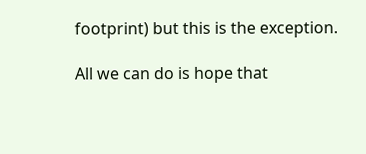footprint) but this is the exception.

All we can do is hope that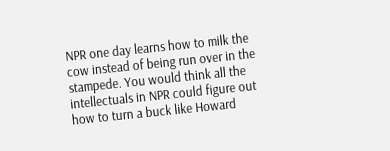NPR one day learns how to milk the cow instead of being run over in the stampede. You would think all the intellectuals in NPR could figure out how to turn a buck like Howard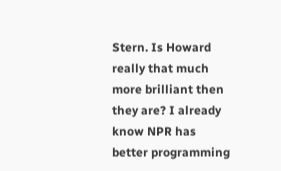Stern. Is Howard really that much more brilliant then they are? I already know NPR has better programming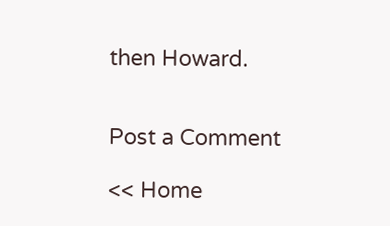then Howard.


Post a Comment

<< Home